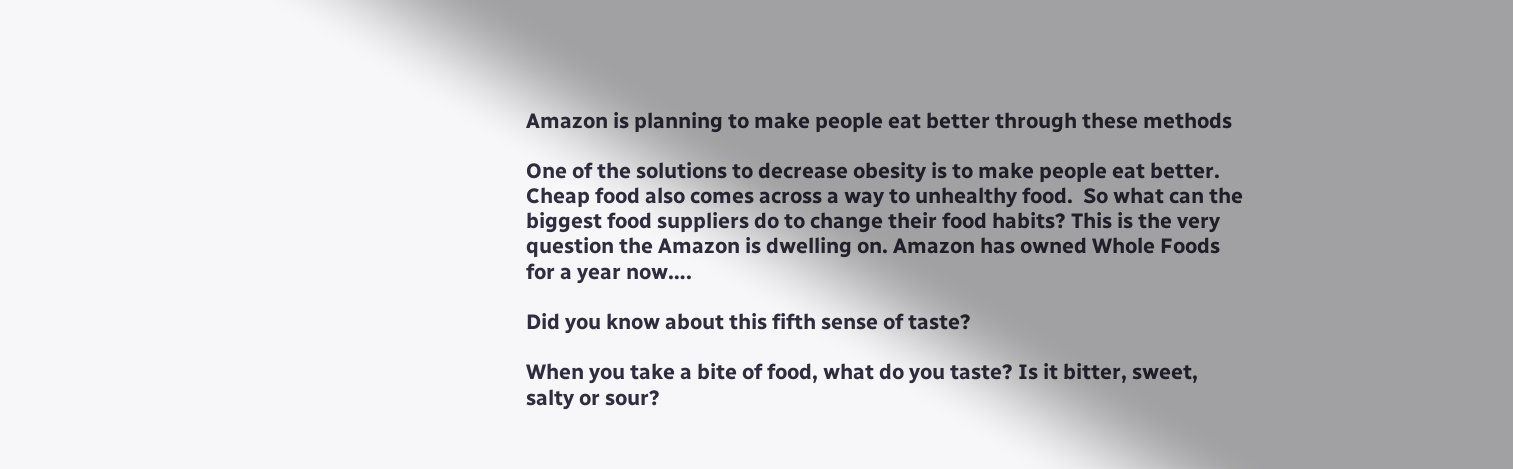Amazon is planning to make people eat better through these methods

One of the solutions to decrease obesity is to make people eat better. Cheap food also comes across a way to unhealthy food.  So what can the biggest food suppliers do to change their food habits? This is the very question the Amazon is dwelling on. Amazon has owned Whole Foods for a year now….

Did you know about this fifth sense of taste?

When you take a bite of food, what do you taste? Is it bitter, sweet, salty or sour?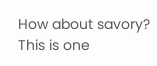How about savory? This is one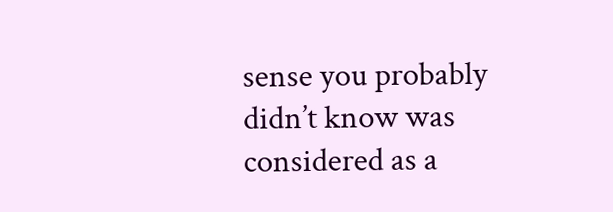sense you probably didn’t know was considered as a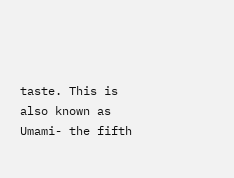taste. This is also known as Umami- the fifth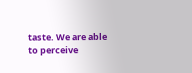taste. We are able to perceive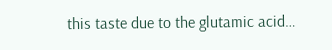this taste due to the glutamic acid…